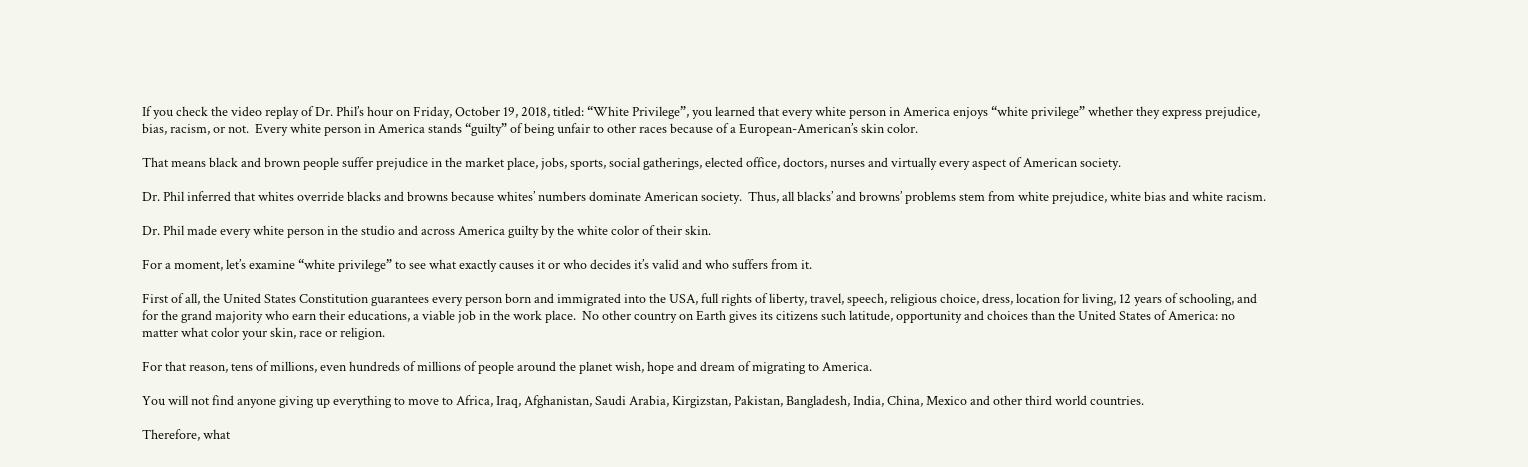If you check the video replay of Dr. Phil’s hour on Friday, October 19, 2018, titled: “White Privilege”, you learned that every white person in America enjoys “white privilege” whether they express prejudice, bias, racism, or not.  Every white person in America stands “guilty” of being unfair to other races because of a European-American’s skin color.

That means black and brown people suffer prejudice in the market place, jobs, sports, social gatherings, elected office, doctors, nurses and virtually every aspect of American society.

Dr. Phil inferred that whites override blacks and browns because whites’ numbers dominate American society.  Thus, all blacks’ and browns’ problems stem from white prejudice, white bias and white racism.

Dr. Phil made every white person in the studio and across America guilty by the white color of their skin.

For a moment, let’s examine “white privilege” to see what exactly causes it or who decides it’s valid and who suffers from it.

First of all, the United States Constitution guarantees every person born and immigrated into the USA, full rights of liberty, travel, speech, religious choice, dress, location for living, 12 years of schooling, and for the grand majority who earn their educations, a viable job in the work place.  No other country on Earth gives its citizens such latitude, opportunity and choices than the United States of America: no matter what color your skin, race or religion.

For that reason, tens of millions, even hundreds of millions of people around the planet wish, hope and dream of migrating to America.

You will not find anyone giving up everything to move to Africa, Iraq, Afghanistan, Saudi Arabia, Kirgizstan, Pakistan, Bangladesh, India, China, Mexico and other third world countries.

Therefore, what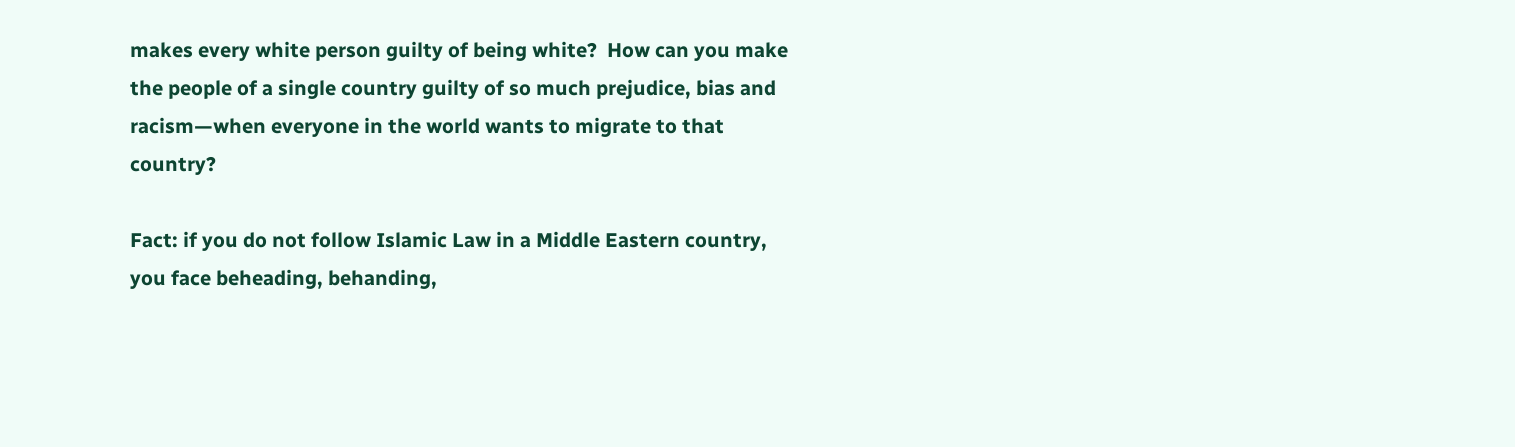makes every white person guilty of being white?  How can you make the people of a single country guilty of so much prejudice, bias and racism—when everyone in the world wants to migrate to that country?

Fact: if you do not follow Islamic Law in a Middle Eastern country, you face beheading, behanding,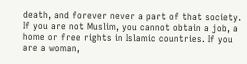death, and forever never a part of that society.   If you are not Muslim, you cannot obtain a job, a home or free rights in Islamic countries. If you are a woman,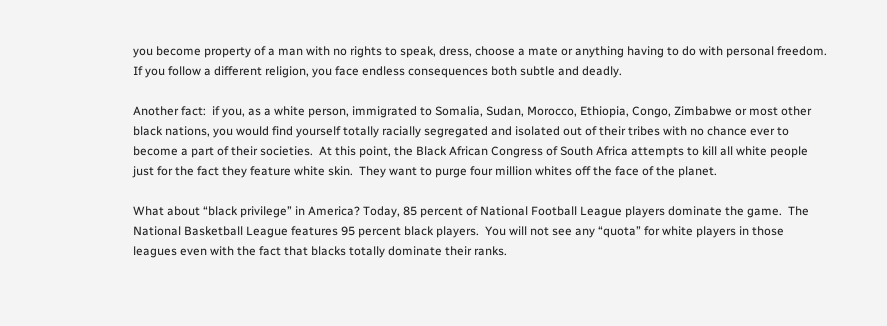you become property of a man with no rights to speak, dress, choose a mate or anything having to do with personal freedom.  If you follow a different religion, you face endless consequences both subtle and deadly.

Another fact:  if you, as a white person, immigrated to Somalia, Sudan, Morocco, Ethiopia, Congo, Zimbabwe or most other black nations, you would find yourself totally racially segregated and isolated out of their tribes with no chance ever to become a part of their societies.  At this point, the Black African Congress of South Africa attempts to kill all white people just for the fact they feature white skin.  They want to purge four million whites off the face of the planet.

What about “black privilege” in America? Today, 85 percent of National Football League players dominate the game.  The National Basketball League features 95 percent black players.  You will not see any “quota” for white players in those leagues even with the fact that blacks totally dominate their ranks.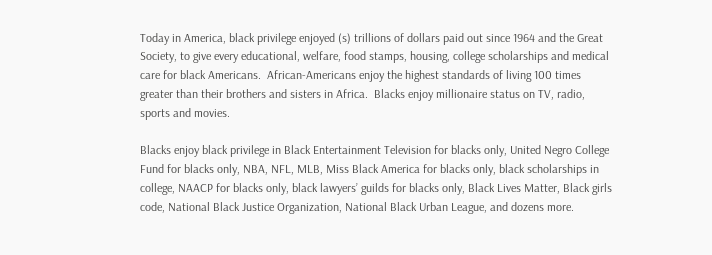Today in America, black privilege enjoyed (s) trillions of dollars paid out since 1964 and the Great Society, to give every educational, welfare, food stamps, housing, college scholarships and medical care for black Americans.  African-Americans enjoy the highest standards of living 100 times greater than their brothers and sisters in Africa.  Blacks enjoy millionaire status on TV, radio, sports and movies.

Blacks enjoy black privilege in Black Entertainment Television for blacks only, United Negro College Fund for blacks only, NBA, NFL, MLB, Miss Black America for blacks only, black scholarships in college, NAACP for blacks only, black lawyers’ guilds for blacks only, Black Lives Matter, Black girls code, National Black Justice Organization, National Black Urban League, and dozens more.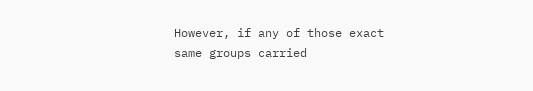However, if any of those exact same groups carried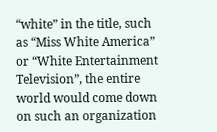“white” in the title, such as “Miss White America” or “White Entertainment Television”, the entire world would come down on such an organization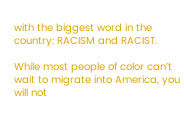with the biggest word in the country: RACISM and RACIST.

While most people of color can’t wait to migrate into America, you will not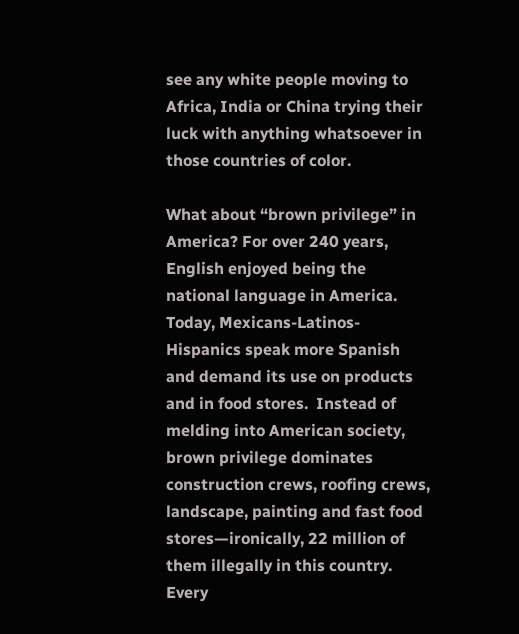see any white people moving to Africa, India or China trying their luck with anything whatsoever in those countries of color.

What about “brown privilege” in America? For over 240 years, English enjoyed being the national language in America. Today, Mexicans-Latinos-Hispanics speak more Spanish and demand its use on products and in food stores.  Instead of melding into American society, brown privilege dominates construction crews, roofing crews, landscape, painting and fast food stores—ironically, 22 million of them illegally in this country.  Every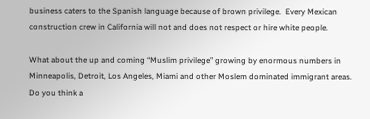business caters to the Spanish language because of brown privilege.  Every Mexican construction crew in California will not and does not respect or hire white people.

What about the up and coming “Muslim privilege” growing by enormous numbers in Minneapolis, Detroit, Los Angeles, Miami and other Moslem dominated immigrant areas.  Do you think a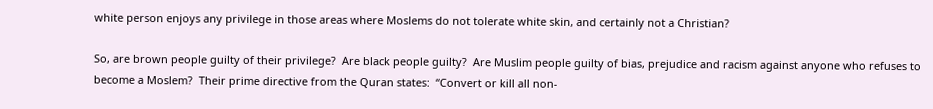white person enjoys any privilege in those areas where Moslems do not tolerate white skin, and certainly not a Christian?

So, are brown people guilty of their privilege?  Are black people guilty?  Are Muslim people guilty of bias, prejudice and racism against anyone who refuses to become a Moslem?  Their prime directive from the Quran states:  “Convert or kill all non-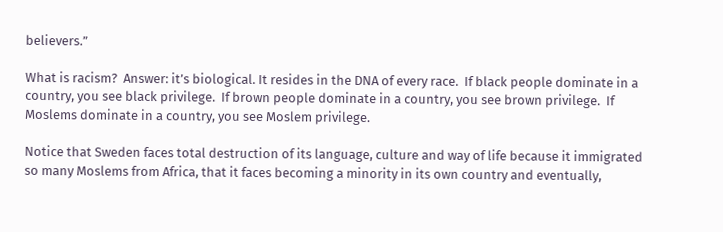believers.”

What is racism?  Answer: it’s biological. It resides in the DNA of every race.  If black people dominate in a country, you see black privilege.  If brown people dominate in a country, you see brown privilege.  If Moslems dominate in a country, you see Moslem privilege.

Notice that Sweden faces total destruction of its language, culture and way of life because it immigrated so many Moslems from Africa, that it faces becoming a minority in its own country and eventually,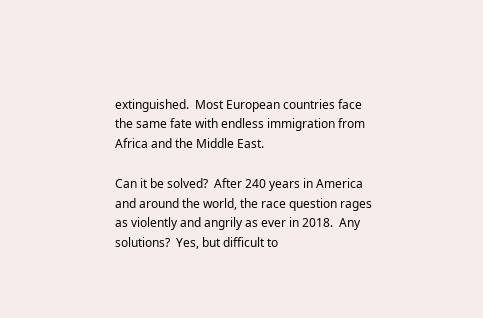extinguished.  Most European countries face the same fate with endless immigration from Africa and the Middle East.

Can it be solved?  After 240 years in America and around the world, the race question rages as violently and angrily as ever in 2018.  Any solutions?  Yes, but difficult to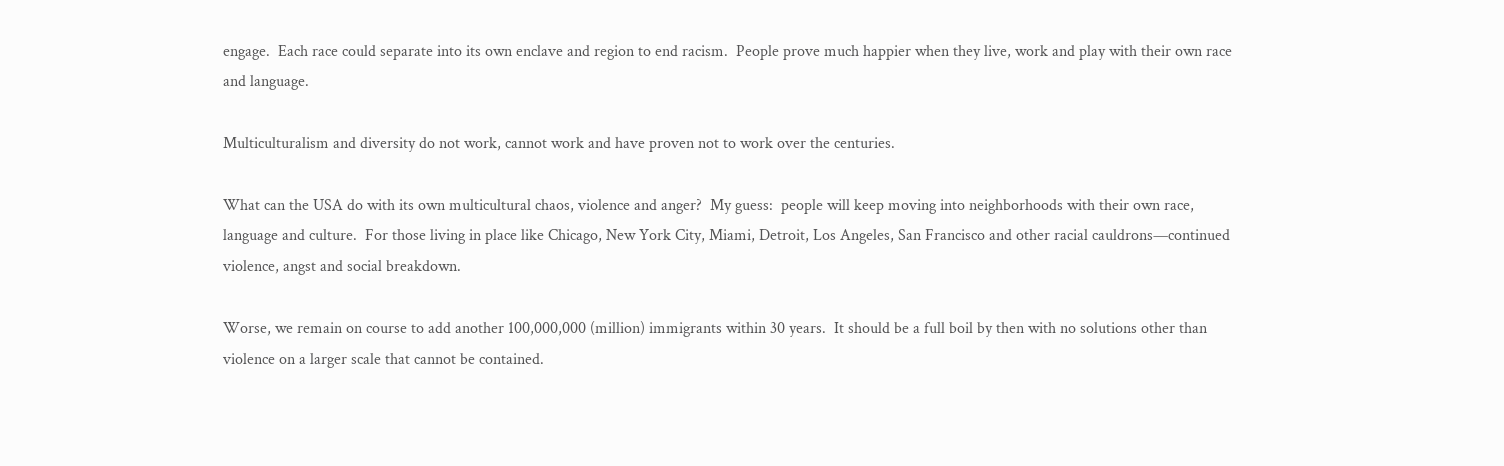engage.  Each race could separate into its own enclave and region to end racism.  People prove much happier when they live, work and play with their own race and language.

Multiculturalism and diversity do not work, cannot work and have proven not to work over the centuries.

What can the USA do with its own multicultural chaos, violence and anger?  My guess:  people will keep moving into neighborhoods with their own race, language and culture.  For those living in place like Chicago, New York City, Miami, Detroit, Los Angeles, San Francisco and other racial cauldrons—continued violence, angst and social breakdown.

Worse, we remain on course to add another 100,000,000 (million) immigrants within 30 years.  It should be a full boil by then with no solutions other than violence on a larger scale that cannot be contained.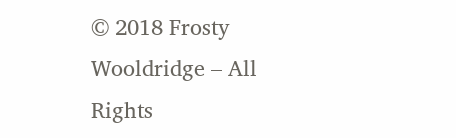© 2018 Frosty Wooldridge – All Rights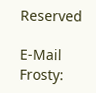Reserved

E-Mail Frosty: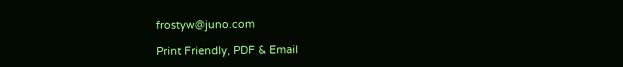frostyw@juno.com

Print Friendly, PDF & Email